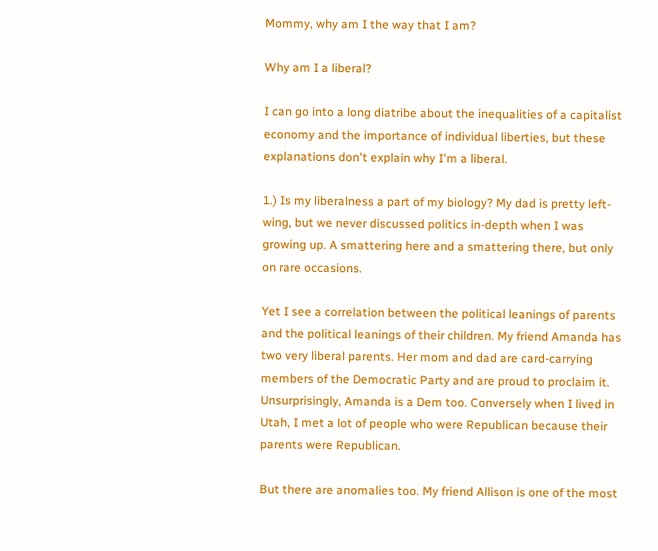Mommy, why am I the way that I am?

Why am I a liberal?

I can go into a long diatribe about the inequalities of a capitalist economy and the importance of individual liberties, but these explanations don't explain why I'm a liberal.

1.) Is my liberalness a part of my biology? My dad is pretty left-wing, but we never discussed politics in-depth when I was growing up. A smattering here and a smattering there, but only on rare occasions.

Yet I see a correlation between the political leanings of parents and the political leanings of their children. My friend Amanda has two very liberal parents. Her mom and dad are card-carrying members of the Democratic Party and are proud to proclaim it. Unsurprisingly, Amanda is a Dem too. Conversely when I lived in Utah, I met a lot of people who were Republican because their parents were Republican.

But there are anomalies too. My friend Allison is one of the most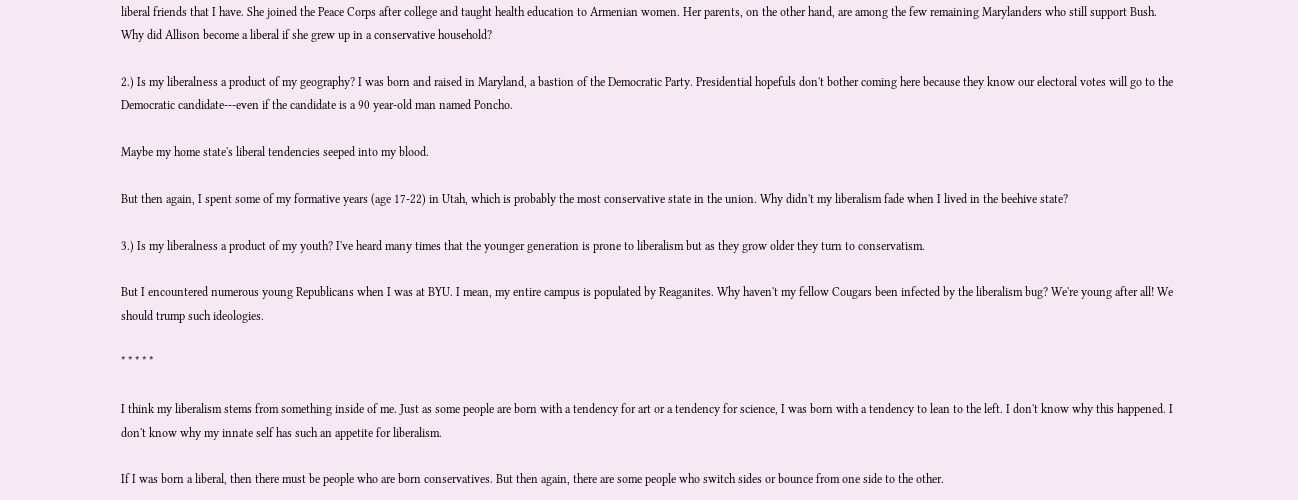liberal friends that I have. She joined the Peace Corps after college and taught health education to Armenian women. Her parents, on the other hand, are among the few remaining Marylanders who still support Bush. Why did Allison become a liberal if she grew up in a conservative household?

2.) Is my liberalness a product of my geography? I was born and raised in Maryland, a bastion of the Democratic Party. Presidential hopefuls don't bother coming here because they know our electoral votes will go to the Democratic candidate---even if the candidate is a 90 year-old man named Poncho.

Maybe my home state's liberal tendencies seeped into my blood.

But then again, I spent some of my formative years (age 17-22) in Utah, which is probably the most conservative state in the union. Why didn't my liberalism fade when I lived in the beehive state?

3.) Is my liberalness a product of my youth? I've heard many times that the younger generation is prone to liberalism but as they grow older they turn to conservatism.

But I encountered numerous young Republicans when I was at BYU. I mean, my entire campus is populated by Reaganites. Why haven't my fellow Cougars been infected by the liberalism bug? We're young after all! We should trump such ideologies.

* * * * *

I think my liberalism stems from something inside of me. Just as some people are born with a tendency for art or a tendency for science, I was born with a tendency to lean to the left. I don't know why this happened. I don't know why my innate self has such an appetite for liberalism.

If I was born a liberal, then there must be people who are born conservatives. But then again, there are some people who switch sides or bounce from one side to the other.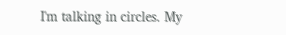I'm talking in circles. My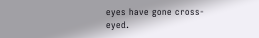eyes have gone cross-eyed.